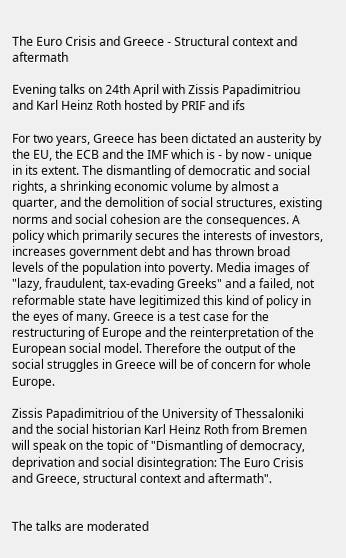The Euro Crisis and Greece - Structural context and aftermath

Evening talks on 24th April with Zissis Papadimitriou and Karl Heinz Roth hosted by PRIF and ifs

For two years, Greece has been dictated an austerity by the EU, the ECB and the IMF which is - by now - unique in its extent. The dismantling of democratic and social rights, a shrinking economic volume by almost a quarter, and the demolition of social structures, existing norms and social cohesion are the consequences. A policy which primarily secures the interests of investors, increases government debt and has thrown broad levels of the population into poverty. Media images of "lazy, fraudulent, tax-evading Greeks" and a failed, not reformable state have legitimized this kind of policy in the eyes of many. Greece is a test case for the restructuring of Europe and the reinterpretation of the European social model. Therefore the output of the social struggles in Greece will be of concern for whole Europe.

Zissis Papadimitriou of the University of Thessaloniki and the social historian Karl Heinz Roth from Bremen will speak on the topic of "Dismantling of democracy, deprivation and social disintegration: The Euro Crisis and Greece, structural context and aftermath".


The talks are moderated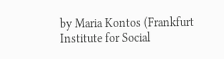by Maria Kontos (Frankfurt Institute for Social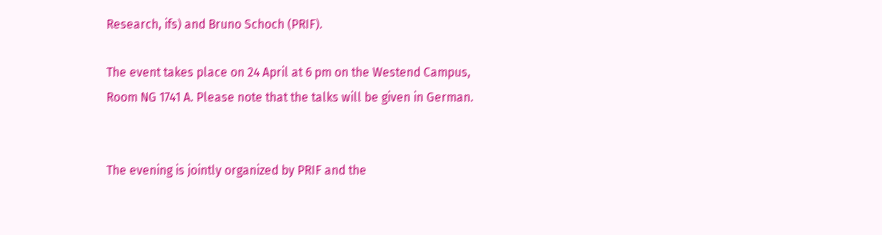Research, ifs) and Bruno Schoch (PRIF).

The event takes place on 24 April at 6 pm on the Westend Campus, Room NG 1741 A. Please note that the talks will be given in German.


The evening is jointly organized by PRIF and the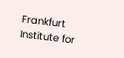Frankfurt Institute for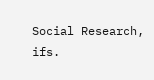Social Research, ifs.